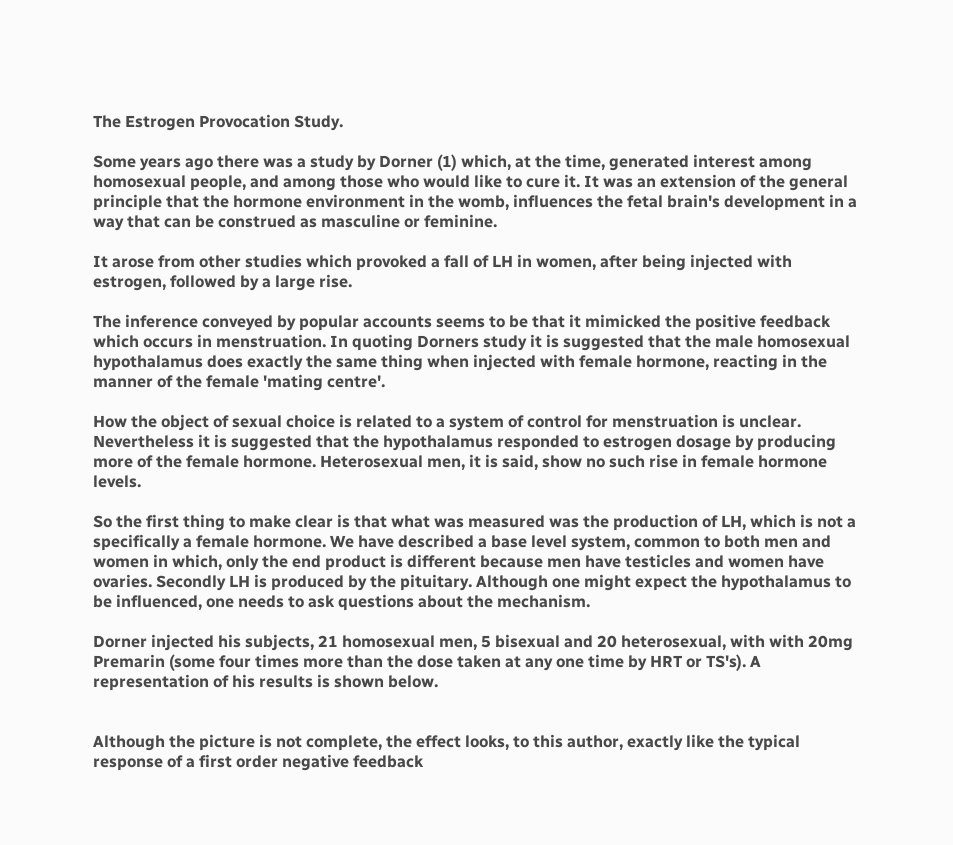The Estrogen Provocation Study.

Some years ago there was a study by Dorner (1) which, at the time, generated interest among homosexual people, and among those who would like to cure it. It was an extension of the general principle that the hormone environment in the womb, influences the fetal brain's development in a way that can be construed as masculine or feminine.

It arose from other studies which provoked a fall of LH in women, after being injected with estrogen, followed by a large rise.

The inference conveyed by popular accounts seems to be that it mimicked the positive feedback which occurs in menstruation. In quoting Dorners study it is suggested that the male homosexual hypothalamus does exactly the same thing when injected with female hormone, reacting in the manner of the female 'mating centre'.

How the object of sexual choice is related to a system of control for menstruation is unclear. Nevertheless it is suggested that the hypothalamus responded to estrogen dosage by producing more of the female hormone. Heterosexual men, it is said, show no such rise in female hormone levels.

So the first thing to make clear is that what was measured was the production of LH, which is not a specifically a female hormone. We have described a base level system, common to both men and women in which, only the end product is different because men have testicles and women have ovaries. Secondly LH is produced by the pituitary. Although one might expect the hypothalamus to be influenced, one needs to ask questions about the mechanism.

Dorner injected his subjects, 21 homosexual men, 5 bisexual and 20 heterosexual, with with 20mg Premarin (some four times more than the dose taken at any one time by HRT or TS's). A representation of his results is shown below.


Although the picture is not complete, the effect looks, to this author, exactly like the typical response of a first order negative feedback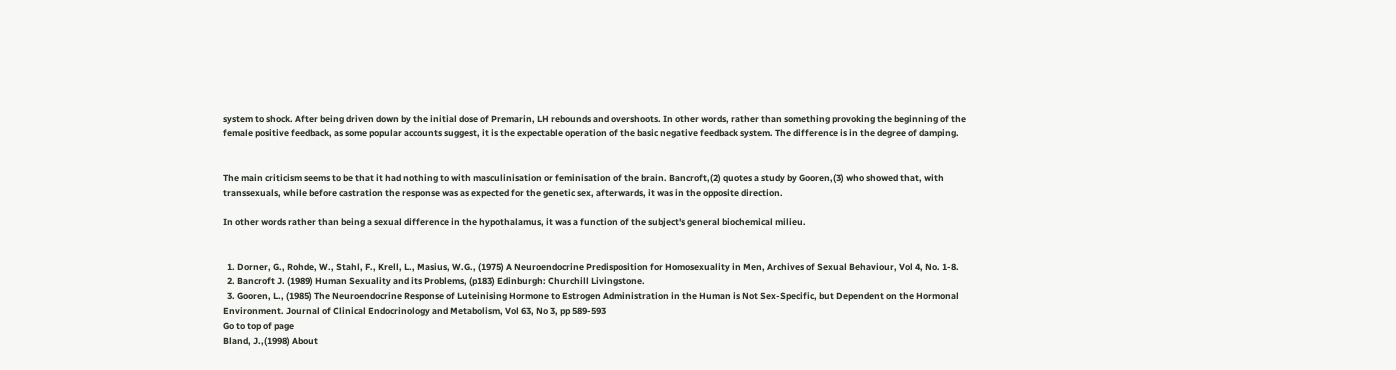system to shock. After being driven down by the initial dose of Premarin, LH rebounds and overshoots. In other words, rather than something provoking the beginning of the female positive feedback, as some popular accounts suggest, it is the expectable operation of the basic negative feedback system. The difference is in the degree of damping.


The main criticism seems to be that it had nothing to with masculinisation or feminisation of the brain. Bancroft,(2) quotes a study by Gooren,(3) who showed that, with transsexuals, while before castration the response was as expected for the genetic sex, afterwards, it was in the opposite direction.

In other words rather than being a sexual difference in the hypothalamus, it was a function of the subject's general biochemical milieu.


  1. Dorner, G., Rohde, W., Stahl, F., Krell, L., Masius, W.G., (1975) A Neuroendocrine Predisposition for Homosexuality in Men, Archives of Sexual Behaviour, Vol 4, No. 1-8.
  2. Bancroft J. (1989) Human Sexuality and its Problems, (p183) Edinburgh: Churchill Livingstone.
  3. Gooren, L., (1985) The Neuroendocrine Response of Luteinising Hormone to Estrogen Administration in the Human is Not Sex-Specific, but Dependent on the Hormonal Environment. Journal of Clinical Endocrinology and Metabolism, Vol 63, No 3, pp 589-593
Go to top of page
Bland, J.,(1998) About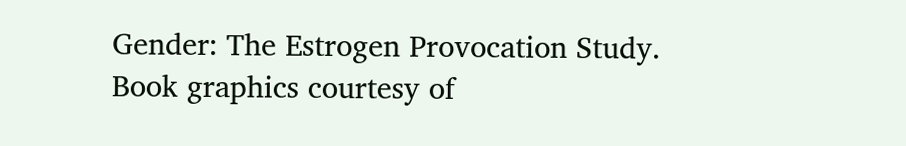Gender: The Estrogen Provocation Study.
Book graphics courtesy of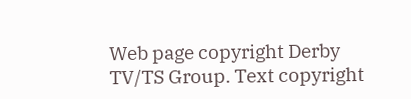Web page copyright Derby TV/TS Group. Text copyright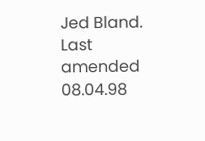Jed Bland.
Last amended 08.04.98